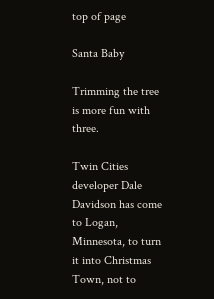top of page

Santa Baby

Trimming the tree is more fun with three.

Twin Cities developer Dale Davidson has come to Logan, Minnesota, to turn it into Christmas Town, not to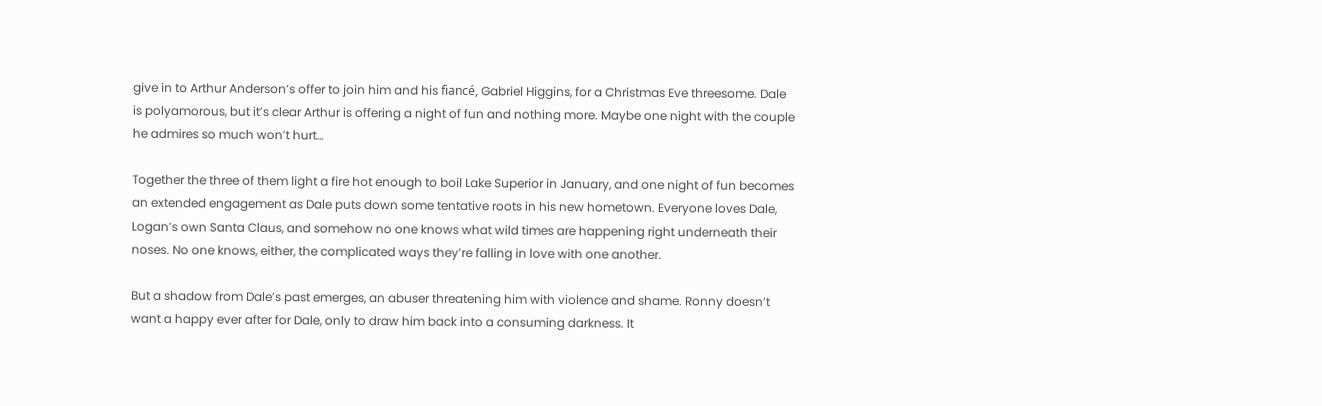give in to Arthur Anderson’s offer to join him and his fiancé, Gabriel Higgins, for a Christmas Eve threesome. Dale is polyamorous, but it’s clear Arthur is offering a night of fun and nothing more. Maybe one night with the couple he admires so much won’t hurt…

Together the three of them light a fire hot enough to boil Lake Superior in January, and one night of fun becomes an extended engagement as Dale puts down some tentative roots in his new hometown. Everyone loves Dale, Logan’s own Santa Claus, and somehow no one knows what wild times are happening right underneath their noses. No one knows, either, the complicated ways they’re falling in love with one another.

But a shadow from Dale’s past emerges, an abuser threatening him with violence and shame. Ronny doesn’t want a happy ever after for Dale, only to draw him back into a consuming darkness. It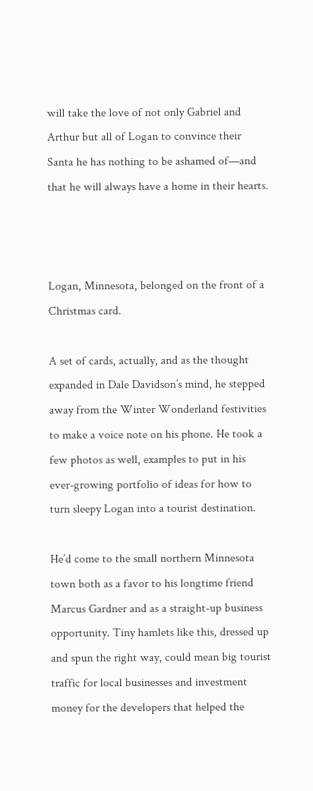will take the love of not only Gabriel and Arthur but all of Logan to convince their Santa he has nothing to be ashamed of—and that he will always have a home in their hearts.



Logan, Minnesota, belonged on the front of a Christmas card.

A set of cards, actually, and as the thought expanded in Dale Davidson’s mind, he stepped away from the Winter Wonderland festivities to make a voice note on his phone. He took a few photos as well, examples to put in his ever-growing portfolio of ideas for how to turn sleepy Logan into a tourist destination.

He’d come to the small northern Minnesota town both as a favor to his longtime friend Marcus Gardner and as a straight-up business opportunity. Tiny hamlets like this, dressed up and spun the right way, could mean big tourist traffic for local businesses and investment money for the developers that helped the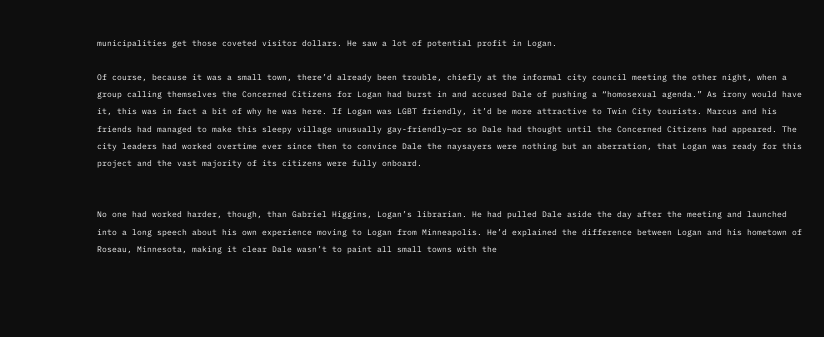municipalities get those coveted visitor dollars. He saw a lot of potential profit in Logan.

Of course, because it was a small town, there’d already been trouble, chiefly at the informal city council meeting the other night, when a group calling themselves the Concerned Citizens for Logan had burst in and accused Dale of pushing a “homosexual agenda.” As irony would have it, this was in fact a bit of why he was here. If Logan was LGBT friendly, it’d be more attractive to Twin City tourists. Marcus and his friends had managed to make this sleepy village unusually gay-friendly—or so Dale had thought until the Concerned Citizens had appeared. The city leaders had worked overtime ever since then to convince Dale the naysayers were nothing but an aberration, that Logan was ready for this project and the vast majority of its citizens were fully onboard.


No one had worked harder, though, than Gabriel Higgins, Logan’s librarian. He had pulled Dale aside the day after the meeting and launched into a long speech about his own experience moving to Logan from Minneapolis. He’d explained the difference between Logan and his hometown of Roseau, Minnesota, making it clear Dale wasn’t to paint all small towns with the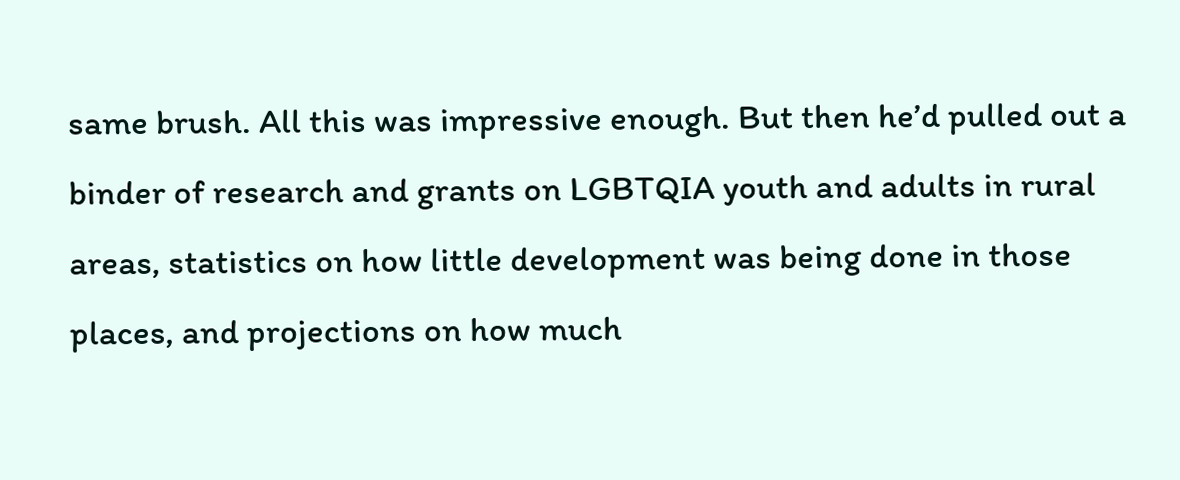same brush. All this was impressive enough. But then he’d pulled out a binder of research and grants on LGBTQIA youth and adults in rural areas, statistics on how little development was being done in those places, and projections on how much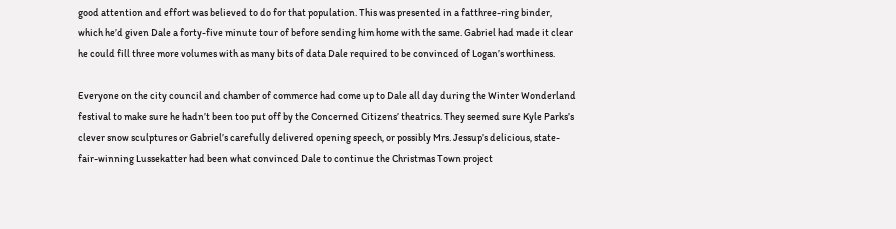good attention and effort was believed to do for that population. This was presented in a fatthree-ring binder, which he’d given Dale a forty-five minute tour of before sending him home with the same. Gabriel had made it clear he could fill three more volumes with as many bits of data Dale required to be convinced of Logan’s worthiness.

Everyone on the city council and chamber of commerce had come up to Dale all day during the Winter Wonderland festival to make sure he hadn’t been too put off by the Concerned Citizens’ theatrics. They seemed sure Kyle Parks’s clever snow sculptures or Gabriel’s carefully delivered opening speech, or possibly Mrs. Jessup’s delicious, state-fair-winning Lussekatter had been what convinced Dale to continue the Christmas Town project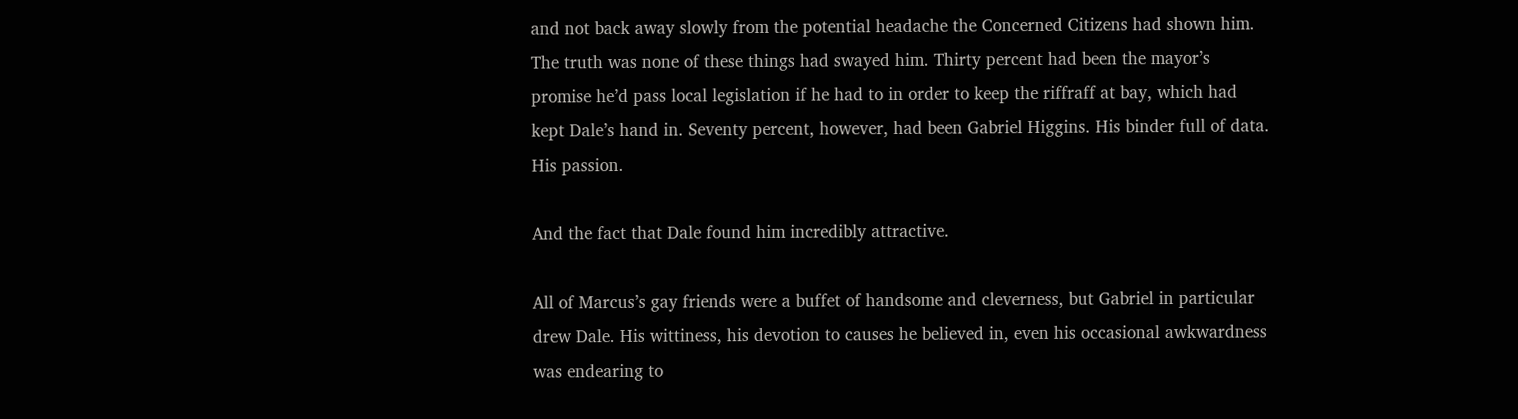and not back away slowly from the potential headache the Concerned Citizens had shown him. The truth was none of these things had swayed him. Thirty percent had been the mayor’s promise he’d pass local legislation if he had to in order to keep the riffraff at bay, which had kept Dale’s hand in. Seventy percent, however, had been Gabriel Higgins. His binder full of data. His passion.

And the fact that Dale found him incredibly attractive.

All of Marcus’s gay friends were a buffet of handsome and cleverness, but Gabriel in particular drew Dale. His wittiness, his devotion to causes he believed in, even his occasional awkwardness was endearing to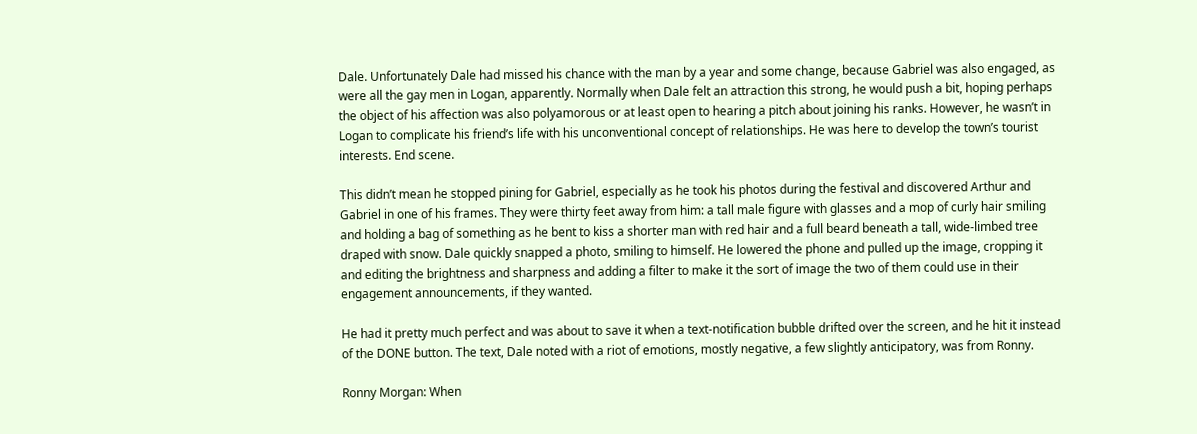Dale. Unfortunately Dale had missed his chance with the man by a year and some change, because Gabriel was also engaged, as were all the gay men in Logan, apparently. Normally when Dale felt an attraction this strong, he would push a bit, hoping perhaps the object of his affection was also polyamorous or at least open to hearing a pitch about joining his ranks. However, he wasn’t in Logan to complicate his friend’s life with his unconventional concept of relationships. He was here to develop the town’s tourist interests. End scene.

This didn’t mean he stopped pining for Gabriel, especially as he took his photos during the festival and discovered Arthur and Gabriel in one of his frames. They were thirty feet away from him: a tall male figure with glasses and a mop of curly hair smiling and holding a bag of something as he bent to kiss a shorter man with red hair and a full beard beneath a tall, wide-limbed tree draped with snow. Dale quickly snapped a photo, smiling to himself. He lowered the phone and pulled up the image, cropping it and editing the brightness and sharpness and adding a filter to make it the sort of image the two of them could use in their engagement announcements, if they wanted.

He had it pretty much perfect and was about to save it when a text-notification bubble drifted over the screen, and he hit it instead of the DONE button. The text, Dale noted with a riot of emotions, mostly negative, a few slightly anticipatory, was from Ronny.

Ronny Morgan: When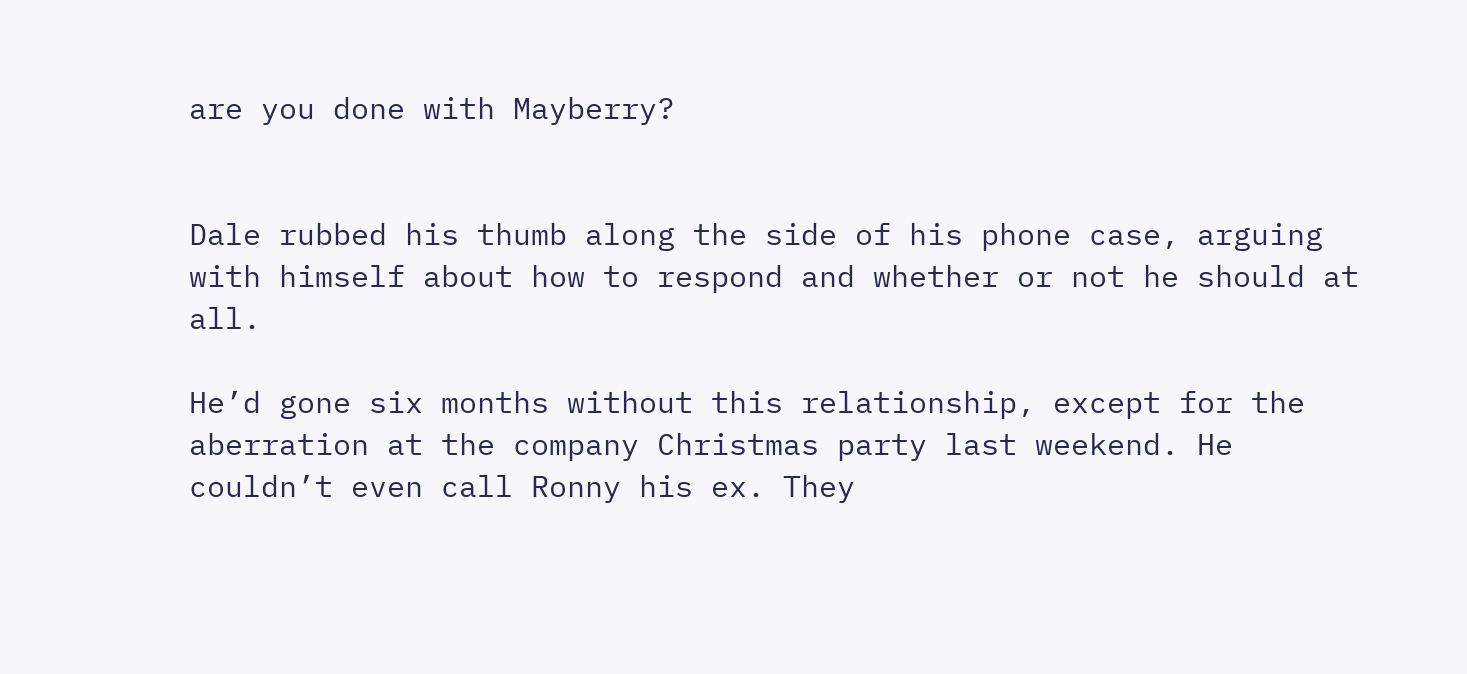are you done with Mayberry?


Dale rubbed his thumb along the side of his phone case, arguing with himself about how to respond and whether or not he should at all.

He’d gone six months without this relationship, except for the aberration at the company Christmas party last weekend. He couldn’t even call Ronny his ex. They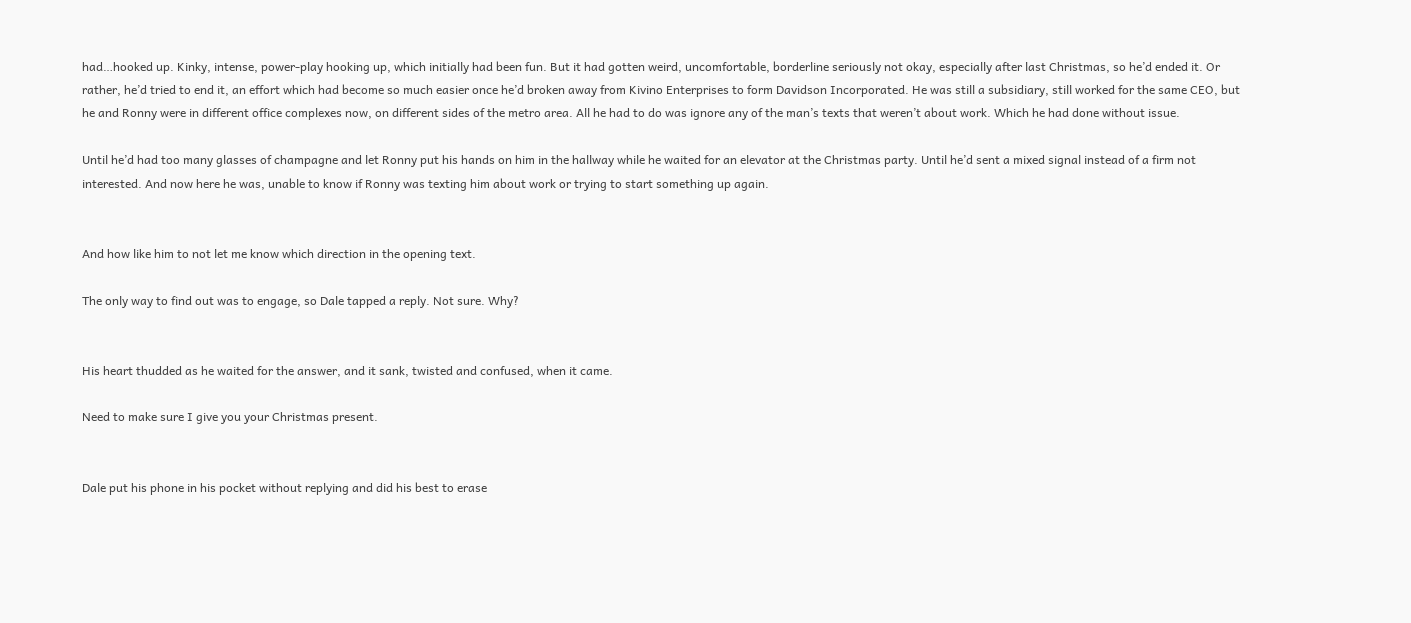had…hooked up. Kinky, intense, power-play hooking up, which initially had been fun. But it had gotten weird, uncomfortable, borderline seriously not okay, especially after last Christmas, so he’d ended it. Or rather, he’d tried to end it, an effort which had become so much easier once he’d broken away from Kivino Enterprises to form Davidson Incorporated. He was still a subsidiary, still worked for the same CEO, but he and Ronny were in different office complexes now, on different sides of the metro area. All he had to do was ignore any of the man’s texts that weren’t about work. Which he had done without issue.

Until he’d had too many glasses of champagne and let Ronny put his hands on him in the hallway while he waited for an elevator at the Christmas party. Until he’d sent a mixed signal instead of a firm not interested. And now here he was, unable to know if Ronny was texting him about work or trying to start something up again.


And how like him to not let me know which direction in the opening text.

The only way to find out was to engage, so Dale tapped a reply. Not sure. Why?


His heart thudded as he waited for the answer, and it sank, twisted and confused, when it came.

Need to make sure I give you your Christmas present.


Dale put his phone in his pocket without replying and did his best to erase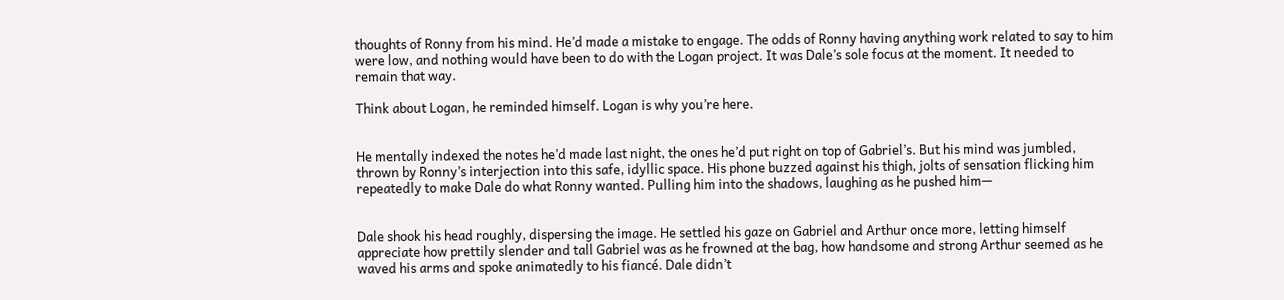thoughts of Ronny from his mind. He’d made a mistake to engage. The odds of Ronny having anything work related to say to him were low, and nothing would have been to do with the Logan project. It was Dale’s sole focus at the moment. It needed to remain that way.

Think about Logan, he reminded himself. Logan is why you’re here.


He mentally indexed the notes he’d made last night, the ones he’d put right on top of Gabriel’s. But his mind was jumbled, thrown by Ronny’s interjection into this safe, idyllic space. His phone buzzed against his thigh, jolts of sensation flicking him repeatedly to make Dale do what Ronny wanted. Pulling him into the shadows, laughing as he pushed him—


Dale shook his head roughly, dispersing the image. He settled his gaze on Gabriel and Arthur once more, letting himself appreciate how prettily slender and tall Gabriel was as he frowned at the bag, how handsome and strong Arthur seemed as he waved his arms and spoke animatedly to his fiancé. Dale didn’t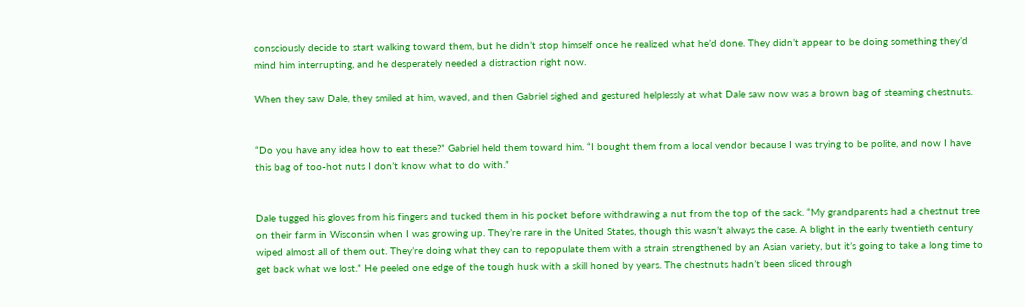consciously decide to start walking toward them, but he didn’t stop himself once he realized what he’d done. They didn’t appear to be doing something they’d mind him interrupting, and he desperately needed a distraction right now.

When they saw Dale, they smiled at him, waved, and then Gabriel sighed and gestured helplessly at what Dale saw now was a brown bag of steaming chestnuts.


“Do you have any idea how to eat these?” Gabriel held them toward him. “I bought them from a local vendor because I was trying to be polite, and now I have this bag of too-hot nuts I don’t know what to do with.”


Dale tugged his gloves from his fingers and tucked them in his pocket before withdrawing a nut from the top of the sack. “My grandparents had a chestnut tree on their farm in Wisconsin when I was growing up. They’re rare in the United States, though this wasn’t always the case. A blight in the early twentieth century wiped almost all of them out. They’re doing what they can to repopulate them with a strain strengthened by an Asian variety, but it’s going to take a long time to get back what we lost.” He peeled one edge of the tough husk with a skill honed by years. The chestnuts hadn’t been sliced through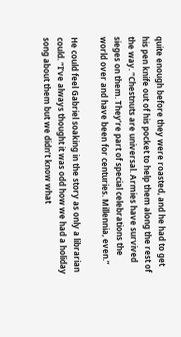quite enough before they were roasted, and he had to get his pen knife out of his pocket to help them along the rest of the way. “Chestnuts are universal. Armies have survived sieges on them. They’re part of special celebrations the world over and have been for centuries. Millennia, even.”

He could feel Gabriel soaking in the story as only a librarian could. “I’ve always thought it was odd how we had a holiday song about them but we didn’t know what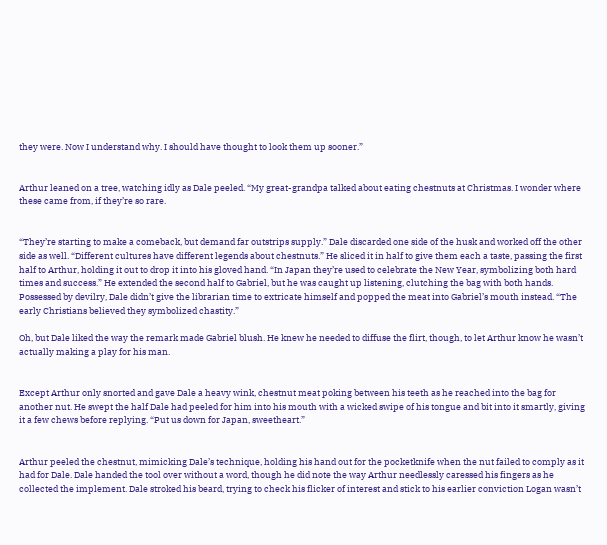they were. Now I understand why. I should have thought to look them up sooner.”


Arthur leaned on a tree, watching idly as Dale peeled. “My great-grandpa talked about eating chestnuts at Christmas. I wonder where these came from, if they’re so rare.


“They’re starting to make a comeback, but demand far outstrips supply.” Dale discarded one side of the husk and worked off the other side as well. “Different cultures have different legends about chestnuts.” He sliced it in half to give them each a taste, passing the first half to Arthur, holding it out to drop it into his gloved hand. “In Japan they’re used to celebrate the New Year, symbolizing both hard times and success.” He extended the second half to Gabriel, but he was caught up listening, clutching the bag with both hands. Possessed by devilry, Dale didn’t give the librarian time to extricate himself and popped the meat into Gabriel’s mouth instead. “The early Christians believed they symbolized chastity.”

Oh, but Dale liked the way the remark made Gabriel blush. He knew he needed to diffuse the flirt, though, to let Arthur know he wasn’t actually making a play for his man.


Except Arthur only snorted and gave Dale a heavy wink, chestnut meat poking between his teeth as he reached into the bag for another nut. He swept the half Dale had peeled for him into his mouth with a wicked swipe of his tongue and bit into it smartly, giving it a few chews before replying. “Put us down for Japan, sweetheart.”


Arthur peeled the chestnut, mimicking Dale’s technique, holding his hand out for the pocketknife when the nut failed to comply as it had for Dale. Dale handed the tool over without a word, though he did note the way Arthur needlessly caressed his fingers as he collected the implement. Dale stroked his beard, trying to check his flicker of interest and stick to his earlier conviction Logan wasn’t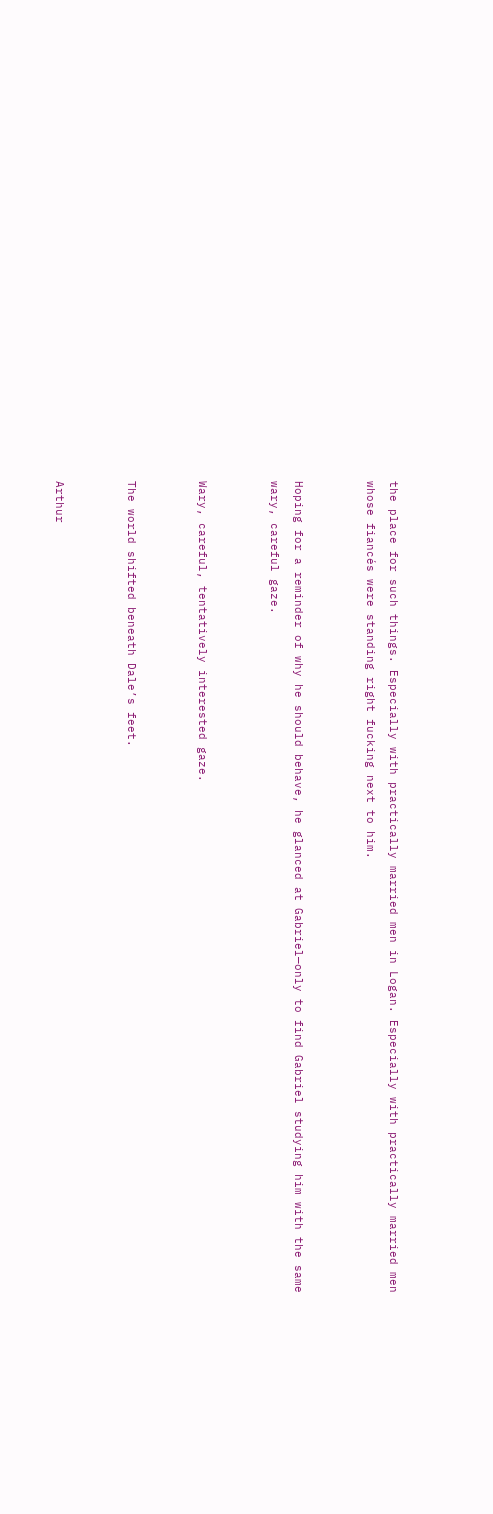the place for such things. Especially with practically married men in Logan. Especially with practically married men whose fiancés were standing right fucking next to him.


Hoping for a reminder of why he should behave, he glanced at Gabriel—only to find Gabriel studying him with the same wary, careful gaze.


Wary, careful, tentatively interested gaze.


The world shifted beneath Dale’s feet.


Arthur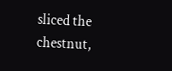sliced the chestnut,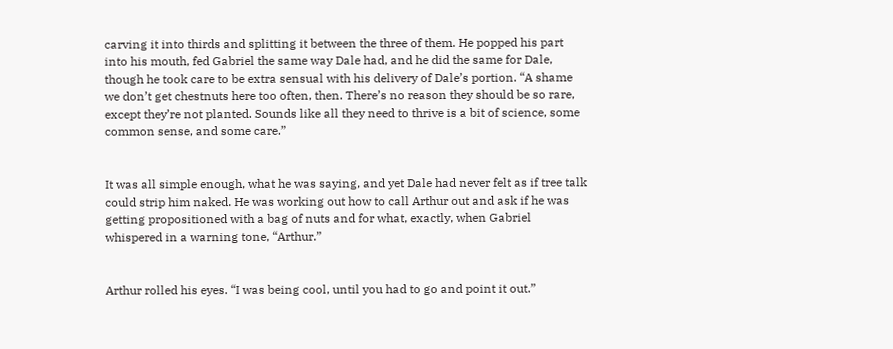carving it into thirds and splitting it between the three of them. He popped his part into his mouth, fed Gabriel the same way Dale had, and he did the same for Dale, though he took care to be extra sensual with his delivery of Dale’s portion. “A shame we don’t get chestnuts here too often, then. There’s no reason they should be so rare, except they’re not planted. Sounds like all they need to thrive is a bit of science, some common sense, and some care.”


It was all simple enough, what he was saying, and yet Dale had never felt as if tree talk could strip him naked. He was working out how to call Arthur out and ask if he was getting propositioned with a bag of nuts and for what, exactly, when Gabriel whispered in a warning tone, “Arthur.”


Arthur rolled his eyes. “I was being cool, until you had to go and point it out.”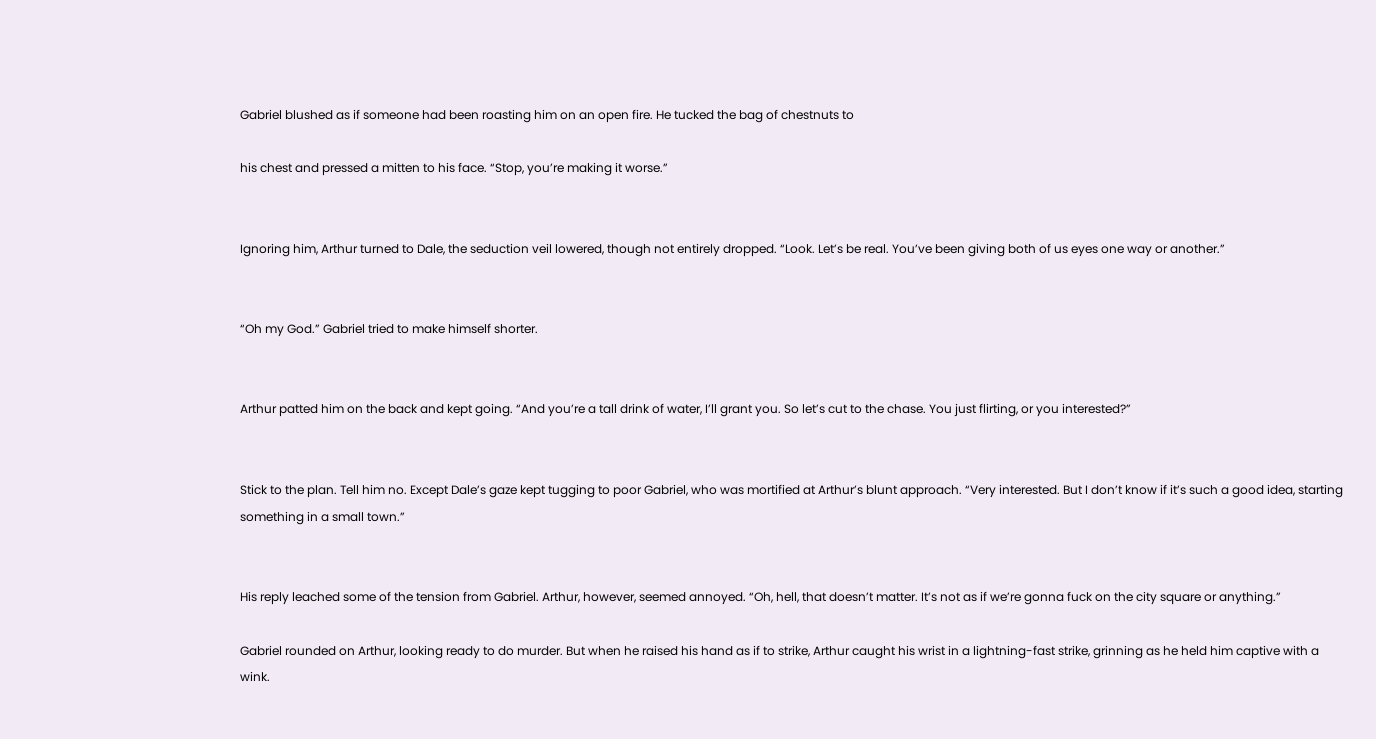Gabriel blushed as if someone had been roasting him on an open fire. He tucked the bag of chestnuts to

his chest and pressed a mitten to his face. “Stop, you’re making it worse.”


Ignoring him, Arthur turned to Dale, the seduction veil lowered, though not entirely dropped. “Look. Let’s be real. You’ve been giving both of us eyes one way or another.”


“Oh my God.” Gabriel tried to make himself shorter.


Arthur patted him on the back and kept going. “And you’re a tall drink of water, I’ll grant you. So let’s cut to the chase. You just flirting, or you interested?”


Stick to the plan. Tell him no. Except Dale’s gaze kept tugging to poor Gabriel, who was mortified at Arthur’s blunt approach. “Very interested. But I don’t know if it’s such a good idea, starting something in a small town.”


His reply leached some of the tension from Gabriel. Arthur, however, seemed annoyed. “Oh, hell, that doesn’t matter. It’s not as if we’re gonna fuck on the city square or anything.”

Gabriel rounded on Arthur, looking ready to do murder. But when he raised his hand as if to strike, Arthur caught his wrist in a lightning-fast strike, grinning as he held him captive with a wink.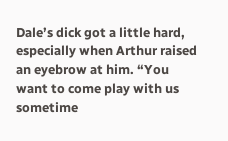Dale’s dick got a little hard, especially when Arthur raised an eyebrow at him. “You want to come play with us sometime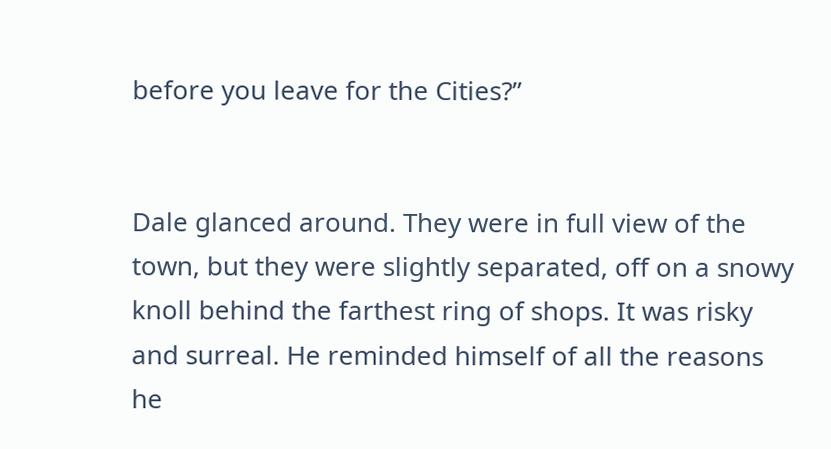before you leave for the Cities?”


Dale glanced around. They were in full view of the town, but they were slightly separated, off on a snowy knoll behind the farthest ring of shops. It was risky and surreal. He reminded himself of all the reasons he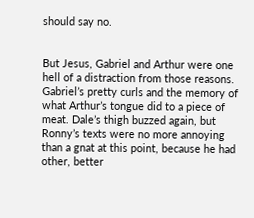should say no.


But Jesus, Gabriel and Arthur were one hell of a distraction from those reasons. Gabriel’s pretty curls and the memory of what Arthur’s tongue did to a piece of meat. Dale’s thigh buzzed again, but Ronny’s texts were no more annoying than a gnat at this point, because he had other, better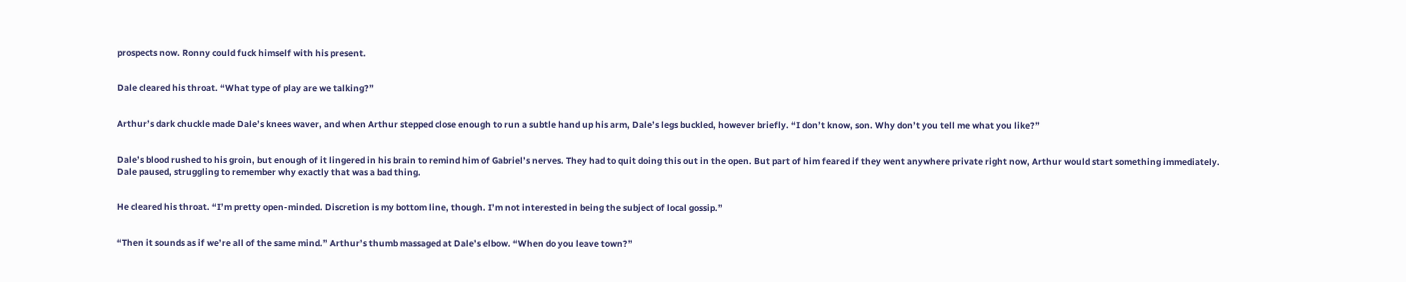prospects now. Ronny could fuck himself with his present.


Dale cleared his throat. “What type of play are we talking?”


Arthur’s dark chuckle made Dale’s knees waver, and when Arthur stepped close enough to run a subtle hand up his arm, Dale’s legs buckled, however briefly. “I don’t know, son. Why don’t you tell me what you like?”


Dale’s blood rushed to his groin, but enough of it lingered in his brain to remind him of Gabriel’s nerves. They had to quit doing this out in the open. But part of him feared if they went anywhere private right now, Arthur would start something immediately. Dale paused, struggling to remember why exactly that was a bad thing.


He cleared his throat. “I’m pretty open-minded. Discretion is my bottom line, though. I’m not interested in being the subject of local gossip.”


“Then it sounds as if we’re all of the same mind.” Arthur’s thumb massaged at Dale’s elbow. “When do you leave town?”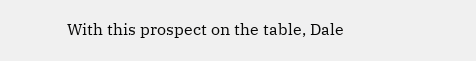With this prospect on the table, Dale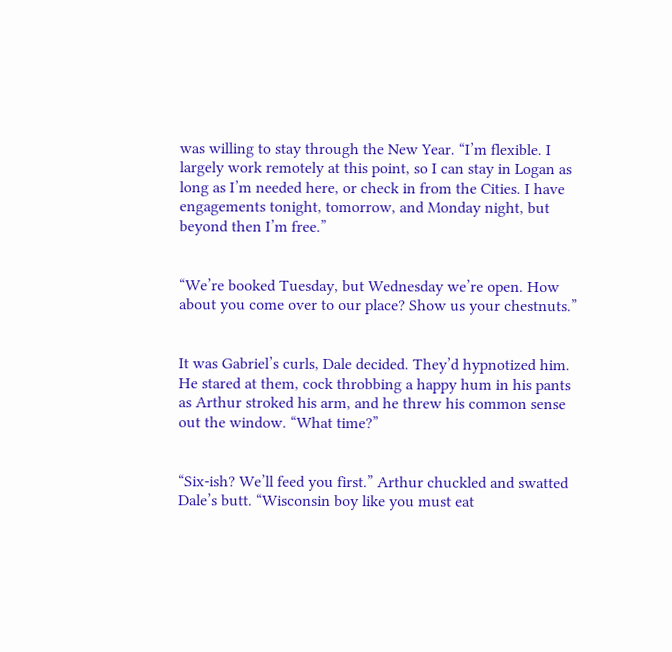was willing to stay through the New Year. “I’m flexible. I largely work remotely at this point, so I can stay in Logan as long as I’m needed here, or check in from the Cities. I have engagements tonight, tomorrow, and Monday night, but beyond then I’m free.”


“We’re booked Tuesday, but Wednesday we’re open. How about you come over to our place? Show us your chestnuts.”


It was Gabriel’s curls, Dale decided. They’d hypnotized him. He stared at them, cock throbbing a happy hum in his pants as Arthur stroked his arm, and he threw his common sense out the window. “What time?”


“Six-ish? We’ll feed you first.” Arthur chuckled and swatted Dale’s butt. “Wisconsin boy like you must eat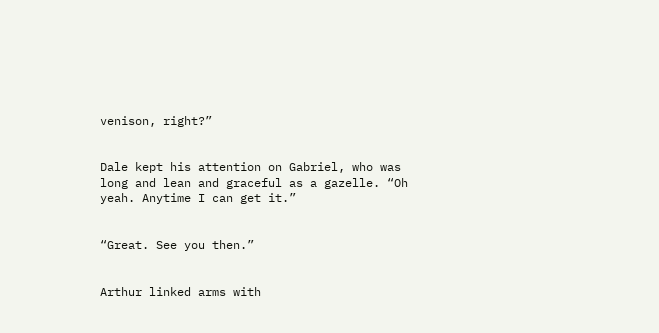venison, right?”


Dale kept his attention on Gabriel, who was long and lean and graceful as a gazelle. “Oh yeah. Anytime I can get it.”


“Great. See you then.”


Arthur linked arms with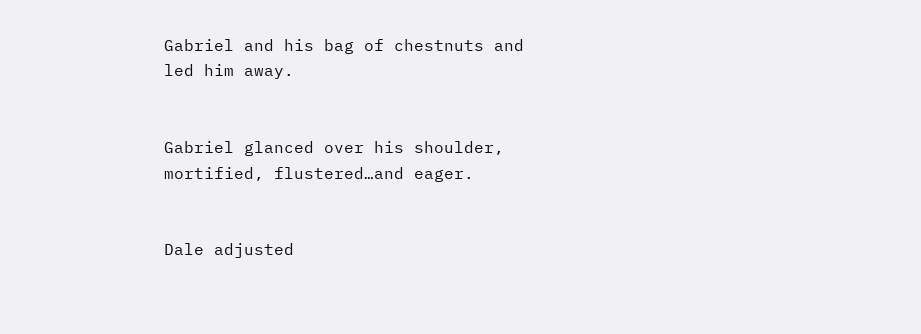Gabriel and his bag of chestnuts and led him away.


Gabriel glanced over his shoulder, mortified, flustered…and eager.


Dale adjusted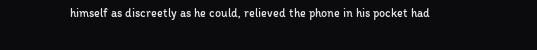himself as discreetly as he could, relieved the phone in his pocket had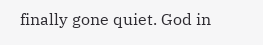finally gone quiet. God in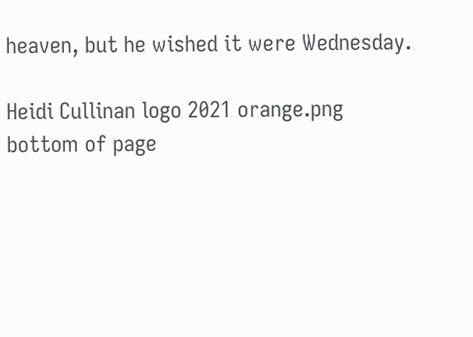heaven, but he wished it were Wednesday.

Heidi Cullinan logo 2021 orange.png
bottom of page